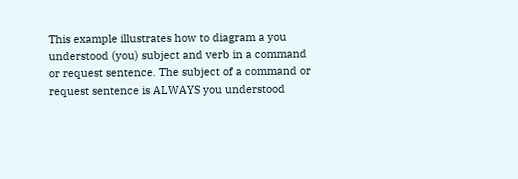This example illustrates how to diagram a you understood (you) subject and verb in a command or request sentence. The subject of a command or request sentence is ALWAYS you understood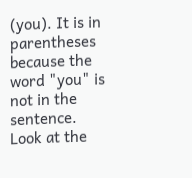(you). It is in parentheses because the word "you" is not in the sentence. Look at the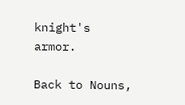knight's armor.

Back to Nouns,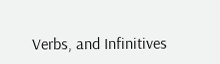Verbs, and Infinitives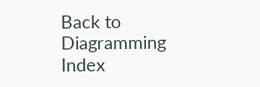Back to Diagramming Index